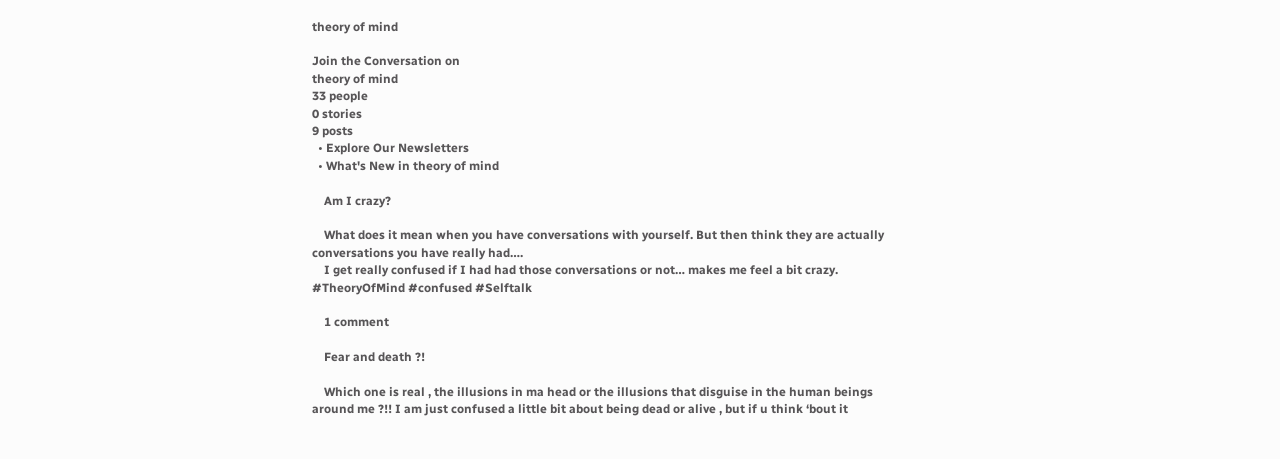theory of mind

Join the Conversation on
theory of mind
33 people
0 stories
9 posts
  • Explore Our Newsletters
  • What's New in theory of mind

    Am I crazy?

    What does it mean when you have conversations with yourself. But then think they are actually conversations you have really had….
    I get really confused if I had had those conversations or not… makes me feel a bit crazy. #TheoryOfMind #confused #Selftalk

    1 comment

    Fear and death ?!

    Which one is real , the illusions in ma head or the illusions that disguise in the human beings around me ?!! I am just confused a little bit about being dead or alive , but if u think ‘bout it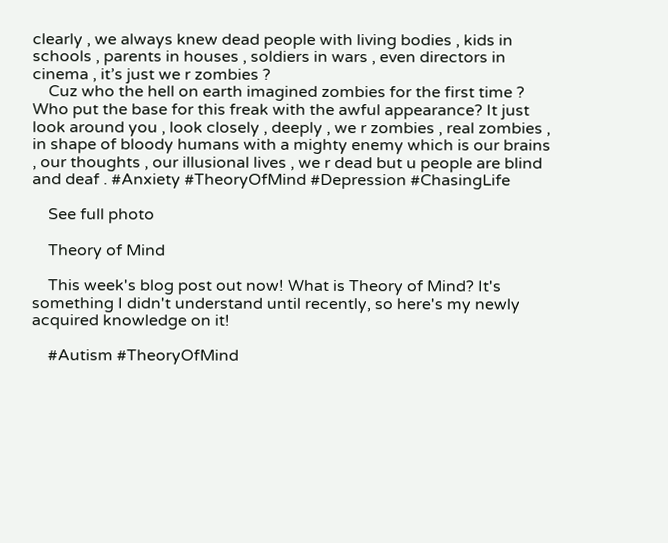clearly , we always knew dead people with living bodies , kids in schools , parents in houses , soldiers in wars , even directors in cinema , it’s just we r zombies ?
    Cuz who the hell on earth imagined zombies for the first time ? Who put the base for this freak with the awful appearance? It just look around you , look closely , deeply , we r zombies , real zombies , in shape of bloody humans with a mighty enemy which is our brains , our thoughts , our illusional lives , we r dead but u people are blind and deaf . #Anxiety #TheoryOfMind #Depression #ChasingLife

    See full photo

    Theory of Mind

    This week's blog post out now! What is Theory of Mind? It's something I didn't understand until recently, so here's my newly acquired knowledge on it!

    #Autism #TheoryOfMind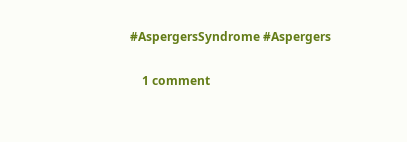#AspergersSyndrome #Aspergers

    1 comment